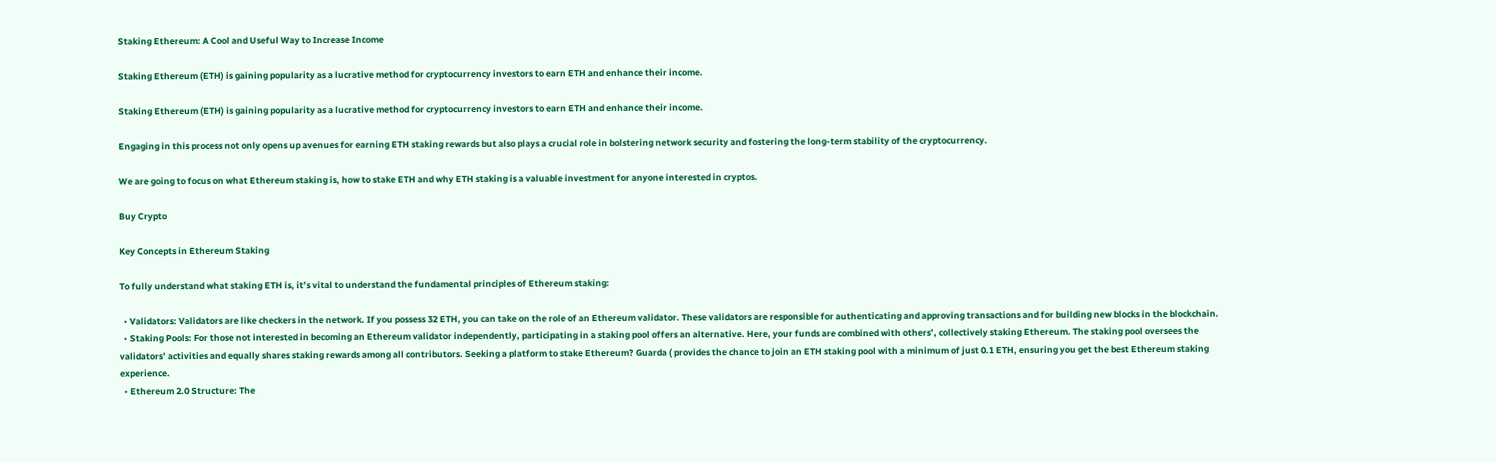Staking Ethereum: A Cool and Useful Way to Increase Income

Staking Ethereum (ETH) is gaining popularity as a lucrative method for cryptocurrency investors to earn ETH and enhance their income.

Staking Ethereum (ETH) is gaining popularity as a lucrative method for cryptocurrency investors to earn ETH and enhance their income.

Engaging in this process not only opens up avenues for earning ETH staking rewards but also plays a crucial role in bolstering network security and fostering the long-term stability of the cryptocurrency.

We are going to focus on what Ethereum staking is, how to stake ETH and why ETH staking is a valuable investment for anyone interested in cryptos.

Buy Crypto

Key Concepts in Ethereum Staking

To fully understand what staking ETH is, it’s vital to understand the fundamental principles of Ethereum staking:

  • Validators: Validators are like checkers in the network. If you possess 32 ETH, you can take on the role of an Ethereum validator. These validators are responsible for authenticating and approving transactions and for building new blocks in the blockchain.
  • Staking Pools: For those not interested in becoming an Ethereum validator independently, participating in a staking pool offers an alternative. Here, your funds are combined with others’, collectively staking Ethereum. The staking pool oversees the validators’ activities and equally shares staking rewards among all contributors. Seeking a platform to stake Ethereum? Guarda ( provides the chance to join an ETH staking pool with a minimum of just 0.1 ETH, ensuring you get the best Ethereum staking experience.
  • Ethereum 2.0 Structure: The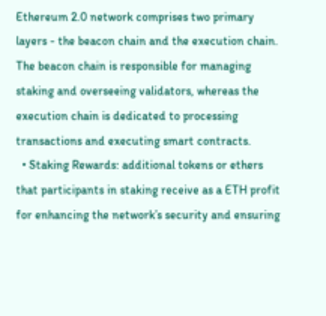Ethereum 2.0 network comprises two primary layers - the beacon chain and the execution chain. The beacon chain is responsible for managing staking and overseeing validators, whereas the execution chain is dedicated to processing transactions and executing smart contracts.
  • Staking Rewards: additional tokens or ethers that participants in staking receive as a ETH profit for enhancing the network’s security and ensuring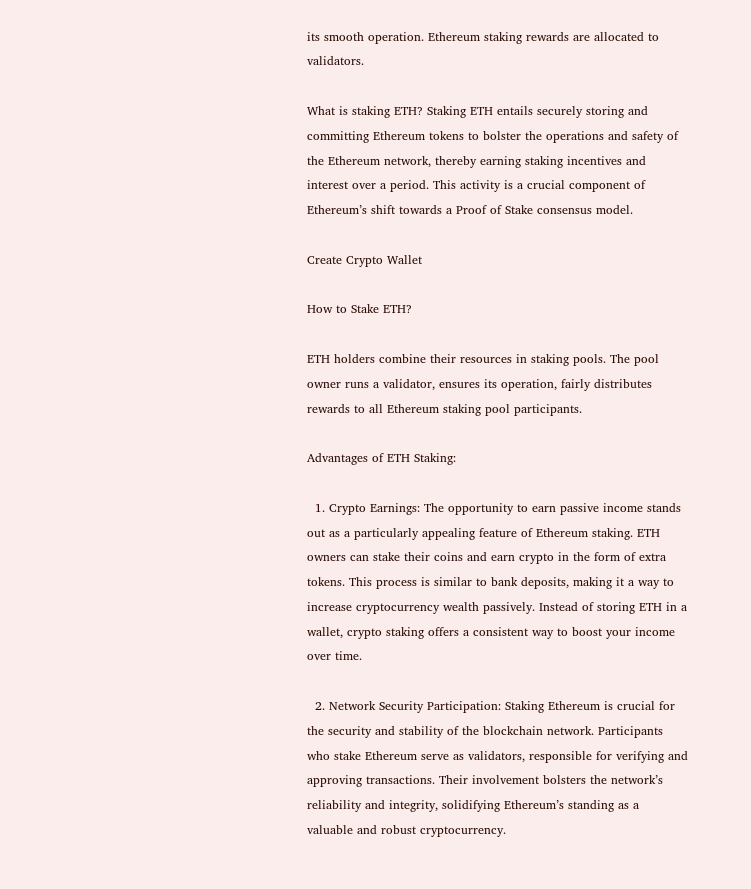its smooth operation. Ethereum staking rewards are allocated to validators.

What is staking ETH? Staking ETH entails securely storing and committing Ethereum tokens to bolster the operations and safety of the Ethereum network, thereby earning staking incentives and interest over a period. This activity is a crucial component of Ethereum’s shift towards a Proof of Stake consensus model.

Create Crypto Wallet

How to Stake ETH?

ETH holders combine their resources in staking pools. The pool owner runs a validator, ensures its operation, fairly distributes rewards to all Ethereum staking pool participants.

Advantages of ETH Staking:

  1. Crypto Earnings: The opportunity to earn passive income stands out as a particularly appealing feature of Ethereum staking. ETH owners can stake their coins and earn crypto in the form of extra tokens. This process is similar to bank deposits, making it a way to increase cryptocurrency wealth passively. Instead of storing ETH in a wallet, crypto staking offers a consistent way to boost your income over time.

  2. Network Security Participation: Staking Ethereum is crucial for the security and stability of the blockchain network. Participants who stake Ethereum serve as validators, responsible for verifying and approving transactions. Their involvement bolsters the network’s reliability and integrity, solidifying Ethereum’s standing as a valuable and robust cryptocurrency.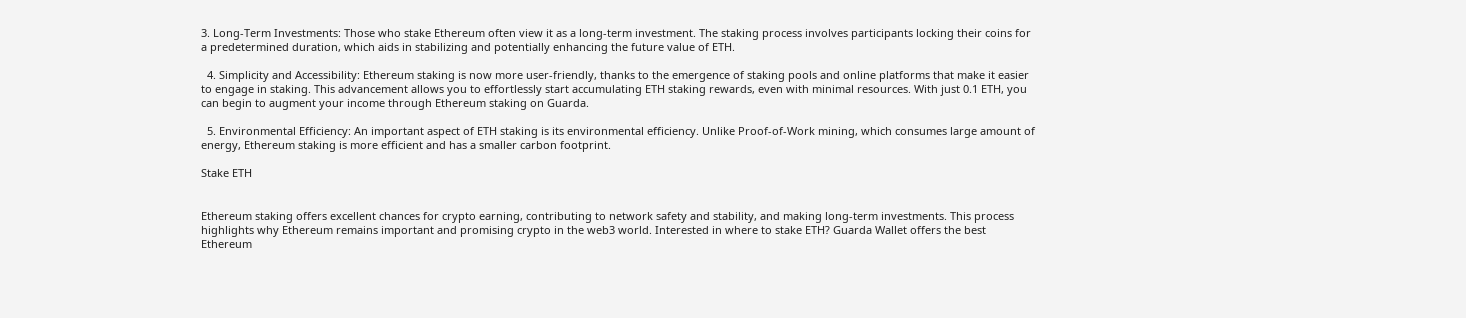3. Long-Term Investments: Those who stake Ethereum often view it as a long-term investment. The staking process involves participants locking their coins for a predetermined duration, which aids in stabilizing and potentially enhancing the future value of ETH.

  4. Simplicity and Accessibility: Ethereum staking is now more user-friendly, thanks to the emergence of staking pools and online platforms that make it easier to engage in staking. This advancement allows you to effortlessly start accumulating ETH staking rewards, even with minimal resources. With just 0.1 ETH, you can begin to augment your income through Ethereum staking on Guarda.

  5. Environmental Efficiency: An important aspect of ETH staking is its environmental efficiency. Unlike Proof-of-Work mining, which consumes large amount of energy, Ethereum staking is more efficient and has a smaller carbon footprint.

Stake ETH


Ethereum staking offers excellent chances for crypto earning, contributing to network safety and stability, and making long-term investments. This process highlights why Ethereum remains important and promising crypto in the web3 world. Interested in where to stake ETH? Guarda Wallet offers the best Ethereum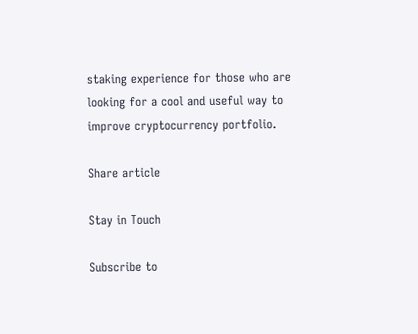staking experience for those who are looking for a cool and useful way to improve cryptocurrency portfolio.

Share article

Stay in Touch

Subscribe to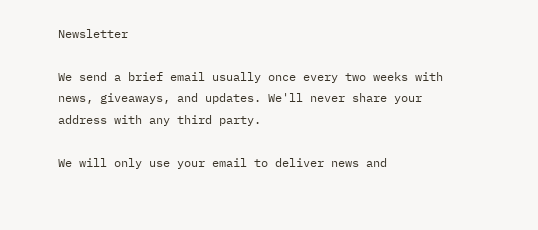Newsletter

We send a brief email usually once every two weeks with news, giveaways, and updates. We'll never share your address with any third party.

We will only use your email to deliver news and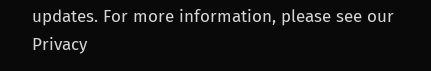updates. For more information, please see our Privacy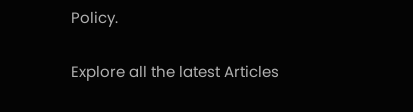Policy.

Explore all the latest Articles